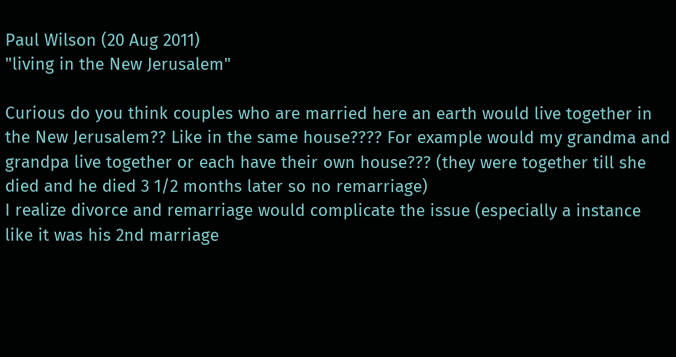Paul Wilson (20 Aug 2011)
"living in the New Jerusalem"

Curious do you think couples who are married here an earth would live together in the New Jerusalem?? Like in the same house???? For example would my grandma and grandpa live together or each have their own house??? (they were together till she died and he died 3 1/2 months later so no remarriage)
I realize divorce and remarriage would complicate the issue (especially a instance like it was his 2nd marriage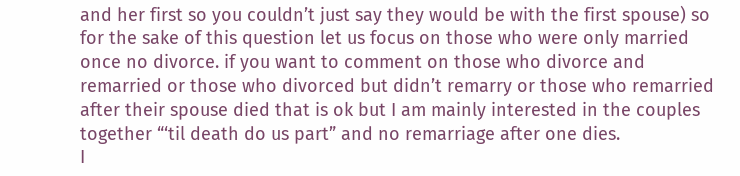and her first so you couldn’t just say they would be with the first spouse) so for the sake of this question let us focus on those who were only married once no divorce. if you want to comment on those who divorce and remarried or those who divorced but didn’t remarry or those who remarried after their spouse died that is ok but I am mainly interested in the couples together “‘til death do us part” and no remarriage after one dies.
I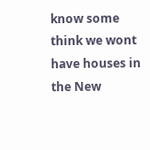know some think we wont have houses in the New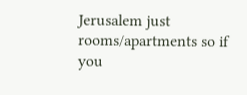Jerusalem just rooms/apartments so if you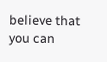believe that you can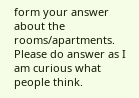form your answer about the rooms/apartments.
Please do answer as I am curious what people think.